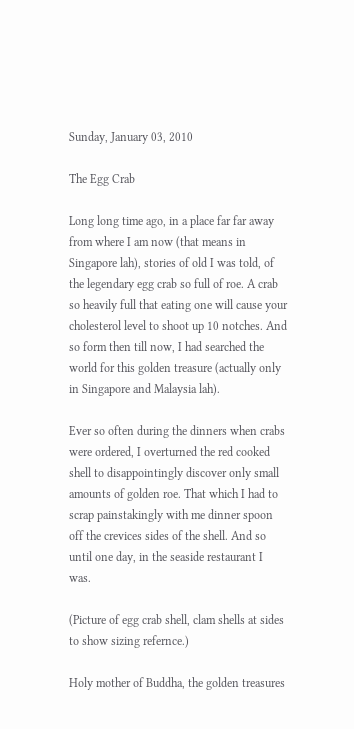Sunday, January 03, 2010

The Egg Crab

Long long time ago, in a place far far away from where I am now (that means in Singapore lah), stories of old I was told, of the legendary egg crab so full of roe. A crab so heavily full that eating one will cause your cholesterol level to shoot up 10 notches. And so form then till now, I had searched the world for this golden treasure (actually only in Singapore and Malaysia lah).

Ever so often during the dinners when crabs were ordered, I overturned the red cooked shell to disappointingly discover only small amounts of golden roe. That which I had to scrap painstakingly with me dinner spoon off the crevices sides of the shell. And so until one day, in the seaside restaurant I was.

(Picture of egg crab shell, clam shells at sides to show sizing refernce.)

Holy mother of Buddha, the golden treasures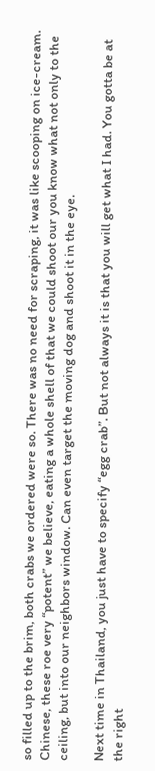so filled up to the brim, both crabs we ordered were so. There was no need for scraping, it was like scooping on ice-cream. Chinese, these roe very “potent” we believe, eating a whole shell of that we could shoot our you know what not only to the ceiling, but into our neighbors window. Can even target the moving dog and shoot it in the eye.

Next time in Thailand, you just have to specify “egg crab”. But not always it is that you will get what I had. You gotta be at the right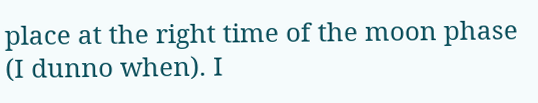place at the right time of the moon phase (I dunno when). I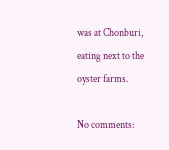was at Chonburi, eating next to the oyster farms.

No comments: